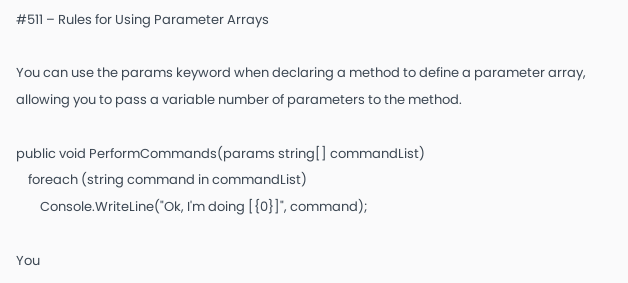#511 – Rules for Using Parameter Arrays

You can use the params keyword when declaring a method to define a parameter array, allowing you to pass a variable number of parameters to the method.

public void PerformCommands(params string[] commandList)
    foreach (string command in commandList)
        Console.WriteLine("Ok, I'm doing [{0}]", command);

You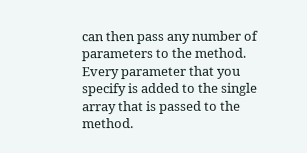can then pass any number of parameters to the method.  Every parameter that you specify is added to the single array that is passed to the method.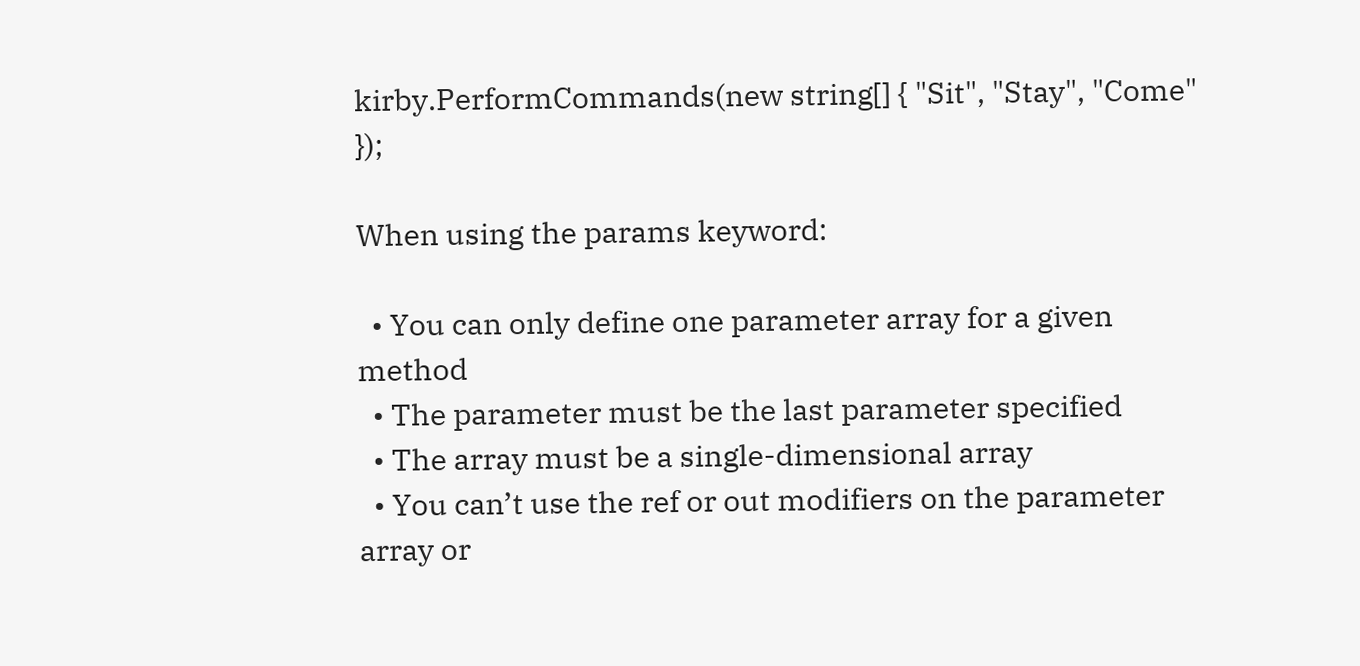kirby.PerformCommands(new string[] { "Sit", "Stay", "Come" });

When using the params keyword:

  • You can only define one parameter array for a given method
  • The parameter must be the last parameter specified
  • The array must be a single-dimensional array
  • You can’t use the ref or out modifiers on the parameter array or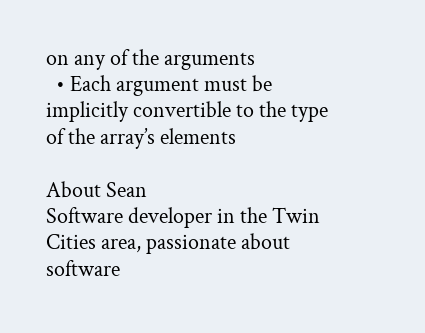on any of the arguments
  • Each argument must be implicitly convertible to the type of the array’s elements

About Sean
Software developer in the Twin Cities area, passionate about software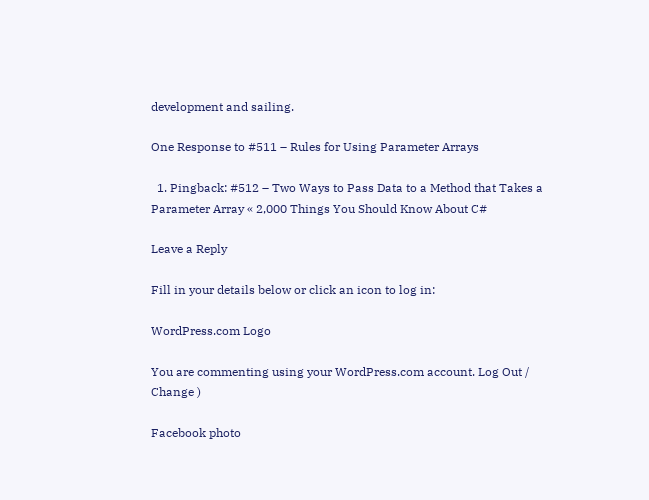development and sailing.

One Response to #511 – Rules for Using Parameter Arrays

  1. Pingback: #512 – Two Ways to Pass Data to a Method that Takes a Parameter Array « 2,000 Things You Should Know About C#

Leave a Reply

Fill in your details below or click an icon to log in:

WordPress.com Logo

You are commenting using your WordPress.com account. Log Out /  Change )

Facebook photo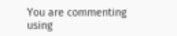You are commenting using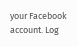your Facebook account. Log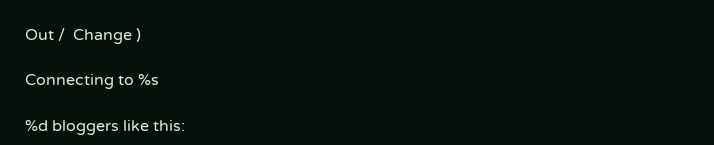Out /  Change )

Connecting to %s

%d bloggers like this: